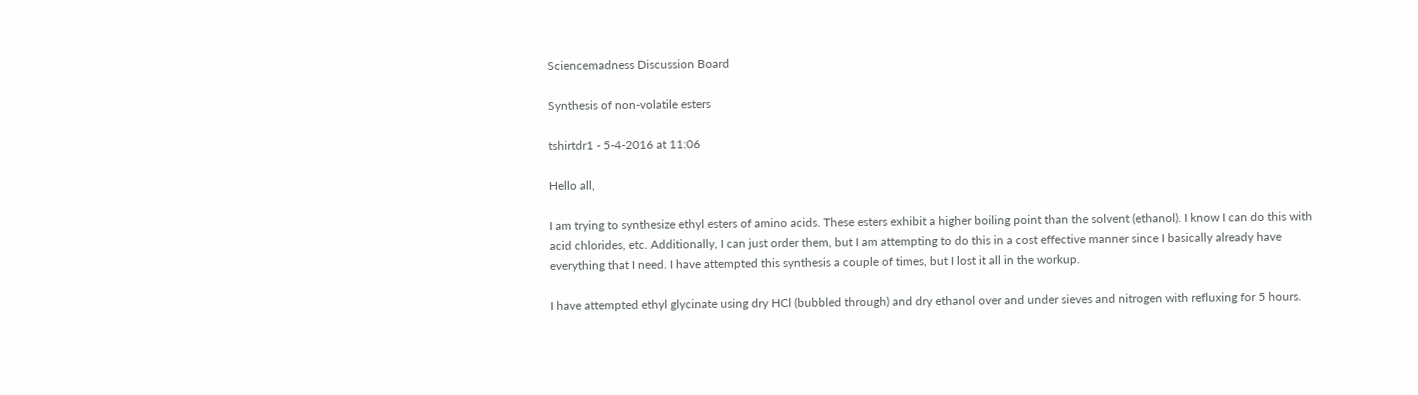Sciencemadness Discussion Board

Synthesis of non-volatile esters

tshirtdr1 - 5-4-2016 at 11:06

Hello all,

I am trying to synthesize ethyl esters of amino acids. These esters exhibit a higher boiling point than the solvent (ethanol). I know I can do this with acid chlorides, etc. Additionally, I can just order them, but I am attempting to do this in a cost effective manner since I basically already have everything that I need. I have attempted this synthesis a couple of times, but I lost it all in the workup.

I have attempted ethyl glycinate using dry HCl (bubbled through) and dry ethanol over and under sieves and nitrogen with refluxing for 5 hours.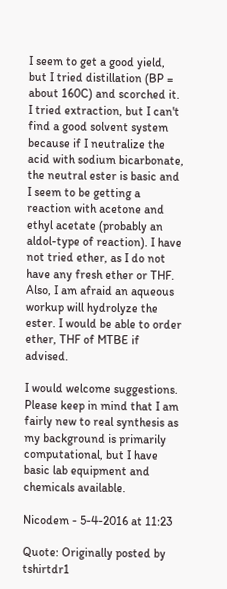I seem to get a good yield, but I tried distillation (BP = about 160C) and scorched it. I tried extraction, but I can't find a good solvent system because if I neutralize the acid with sodium bicarbonate, the neutral ester is basic and I seem to be getting a reaction with acetone and ethyl acetate (probably an aldol-type of reaction). I have not tried ether, as I do not have any fresh ether or THF. Also, I am afraid an aqueous workup will hydrolyze the ester. I would be able to order ether, THF of MTBE if advised.

I would welcome suggestions. Please keep in mind that I am fairly new to real synthesis as my background is primarily computational, but I have basic lab equipment and chemicals available.

Nicodem - 5-4-2016 at 11:23

Quote: Originally posted by tshirtdr1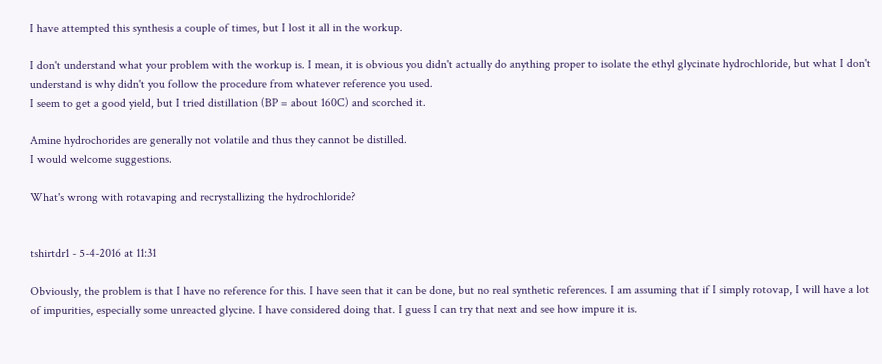I have attempted this synthesis a couple of times, but I lost it all in the workup.

I don't understand what your problem with the workup is. I mean, it is obvious you didn't actually do anything proper to isolate the ethyl glycinate hydrochloride, but what I don't understand is why didn't you follow the procedure from whatever reference you used.
I seem to get a good yield, but I tried distillation (BP = about 160C) and scorched it.

Amine hydrochorides are generally not volatile and thus they cannot be distilled.
I would welcome suggestions.

What's wrong with rotavaping and recrystallizing the hydrochloride?


tshirtdr1 - 5-4-2016 at 11:31

Obviously, the problem is that I have no reference for this. I have seen that it can be done, but no real synthetic references. I am assuming that if I simply rotovap, I will have a lot of impurities, especially some unreacted glycine. I have considered doing that. I guess I can try that next and see how impure it is.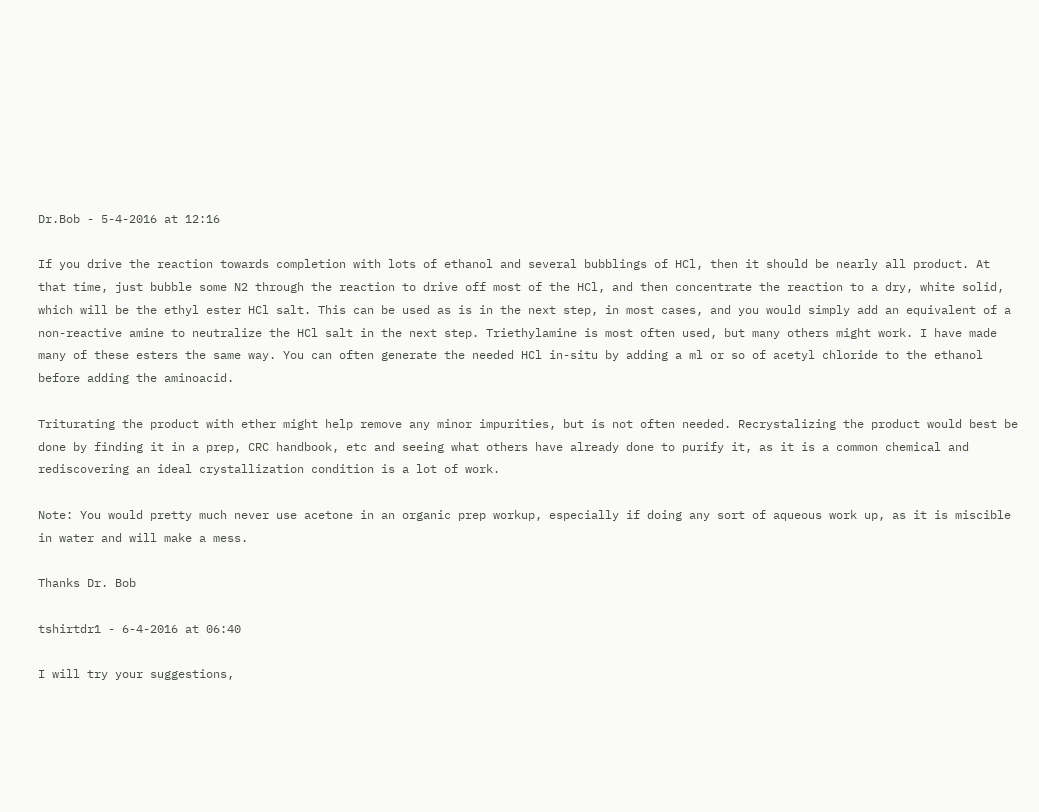Dr.Bob - 5-4-2016 at 12:16

If you drive the reaction towards completion with lots of ethanol and several bubblings of HCl, then it should be nearly all product. At that time, just bubble some N2 through the reaction to drive off most of the HCl, and then concentrate the reaction to a dry, white solid, which will be the ethyl ester HCl salt. This can be used as is in the next step, in most cases, and you would simply add an equivalent of a non-reactive amine to neutralize the HCl salt in the next step. Triethylamine is most often used, but many others might work. I have made many of these esters the same way. You can often generate the needed HCl in-situ by adding a ml or so of acetyl chloride to the ethanol before adding the aminoacid.

Triturating the product with ether might help remove any minor impurities, but is not often needed. Recrystalizing the product would best be done by finding it in a prep, CRC handbook, etc and seeing what others have already done to purify it, as it is a common chemical and rediscovering an ideal crystallization condition is a lot of work.

Note: You would pretty much never use acetone in an organic prep workup, especially if doing any sort of aqueous work up, as it is miscible in water and will make a mess.

Thanks Dr. Bob

tshirtdr1 - 6-4-2016 at 06:40

I will try your suggestions,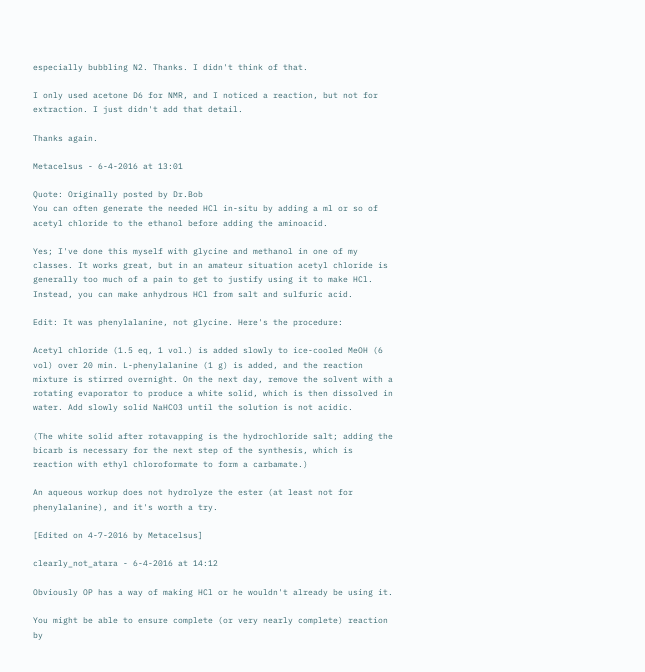especially bubbling N2. Thanks. I didn't think of that.

I only used acetone D6 for NMR, and I noticed a reaction, but not for extraction. I just didn't add that detail.

Thanks again.

Metacelsus - 6-4-2016 at 13:01

Quote: Originally posted by Dr.Bob
You can often generate the needed HCl in-situ by adding a ml or so of acetyl chloride to the ethanol before adding the aminoacid.

Yes; I've done this myself with glycine and methanol in one of my classes. It works great, but in an amateur situation acetyl chloride is generally too much of a pain to get to justify using it to make HCl. Instead, you can make anhydrous HCl from salt and sulfuric acid.

Edit: It was phenylalanine, not glycine. Here's the procedure:

Acetyl chloride (1.5 eq, 1 vol.) is added slowly to ice-cooled MeOH (6 vol) over 20 min. L-phenylalanine (1 g) is added, and the reaction mixture is stirred overnight. On the next day, remove the solvent with a rotating evaporator to produce a white solid, which is then dissolved in water. Add slowly solid NaHCO3 until the solution is not acidic.

(The white solid after rotavapping is the hydrochloride salt; adding the bicarb is necessary for the next step of the synthesis, which is reaction with ethyl chloroformate to form a carbamate.)

An aqueous workup does not hydrolyze the ester (at least not for phenylalanine), and it's worth a try.

[Edited on 4-7-2016 by Metacelsus]

clearly_not_atara - 6-4-2016 at 14:12

Obviously OP has a way of making HCl or he wouldn't already be using it.

You might be able to ensure complete (or very nearly complete) reaction by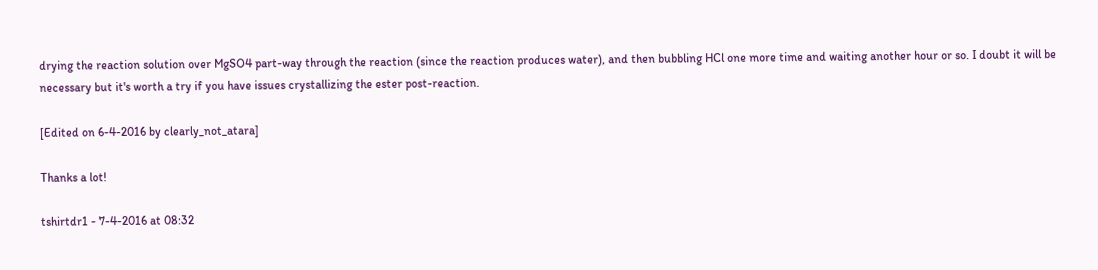drying the reaction solution over MgSO4 part-way through the reaction (since the reaction produces water), and then bubbling HCl one more time and waiting another hour or so. I doubt it will be necessary but it's worth a try if you have issues crystallizing the ester post-reaction.

[Edited on 6-4-2016 by clearly_not_atara]

Thanks a lot!

tshirtdr1 - 7-4-2016 at 08:32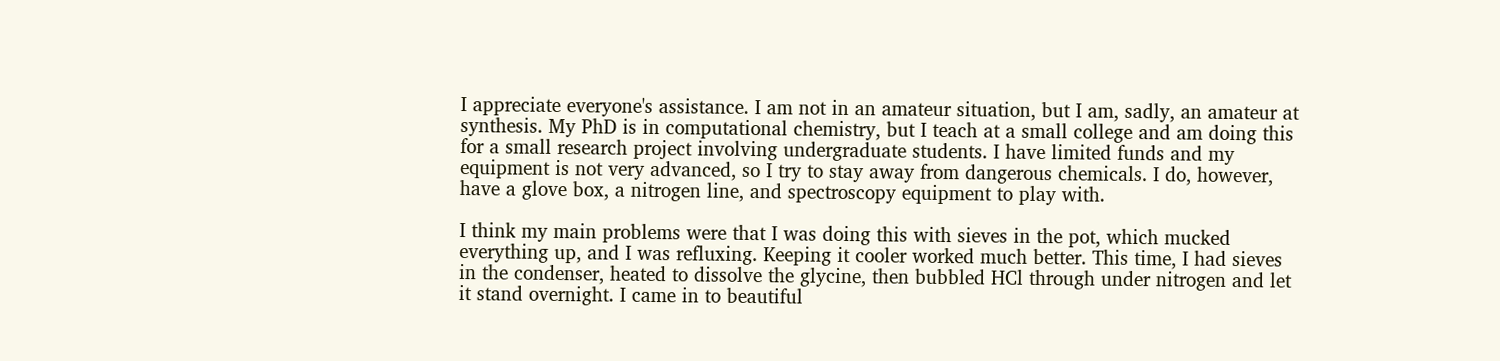I appreciate everyone's assistance. I am not in an amateur situation, but I am, sadly, an amateur at synthesis. My PhD is in computational chemistry, but I teach at a small college and am doing this for a small research project involving undergraduate students. I have limited funds and my equipment is not very advanced, so I try to stay away from dangerous chemicals. I do, however, have a glove box, a nitrogen line, and spectroscopy equipment to play with.

I think my main problems were that I was doing this with sieves in the pot, which mucked everything up, and I was refluxing. Keeping it cooler worked much better. This time, I had sieves in the condenser, heated to dissolve the glycine, then bubbled HCl through under nitrogen and let it stand overnight. I came in to beautiful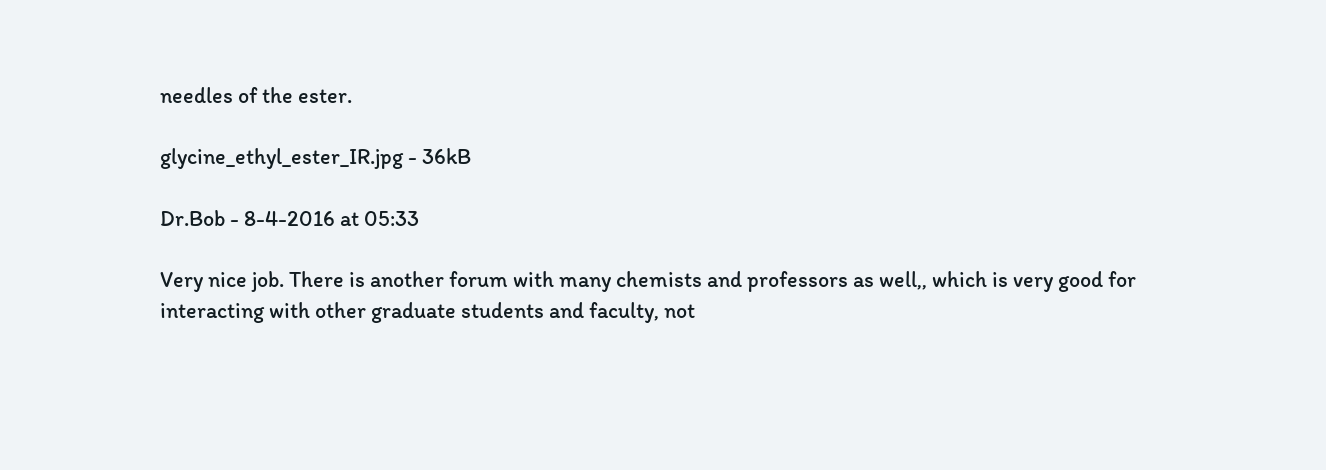needles of the ester.

glycine_ethyl_ester_IR.jpg - 36kB

Dr.Bob - 8-4-2016 at 05:33

Very nice job. There is another forum with many chemists and professors as well,, which is very good for interacting with other graduate students and faculty, not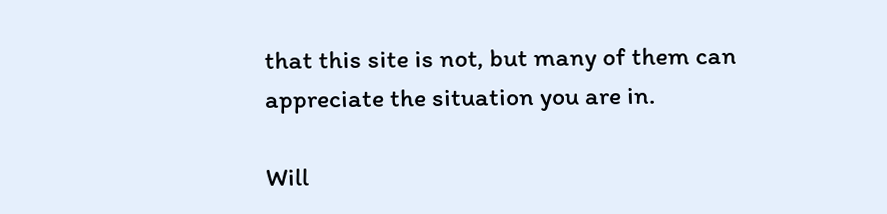that this site is not, but many of them can appreciate the situation you are in.

Will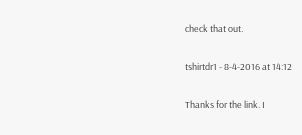check that out.

tshirtdr1 - 8-4-2016 at 14:12

Thanks for the link. I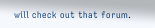will check out that forum.